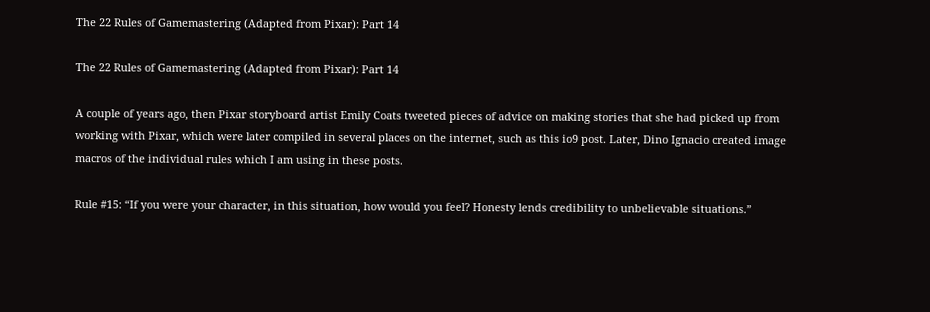The 22 Rules of Gamemastering (Adapted from Pixar): Part 14

The 22 Rules of Gamemastering (Adapted from Pixar): Part 14

A couple of years ago, then Pixar storyboard artist Emily Coats tweeted pieces of advice on making stories that she had picked up from working with Pixar, which were later compiled in several places on the internet, such as this io9 post. Later, Dino Ignacio created image macros of the individual rules which I am using in these posts.

Rule #15: “If you were your character, in this situation, how would you feel? Honesty lends credibility to unbelievable situations.”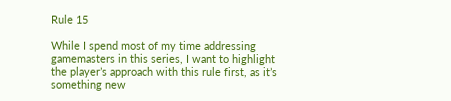Rule 15

While I spend most of my time addressing gamemasters in this series, I want to highlight the player’s approach with this rule first, as it’s something new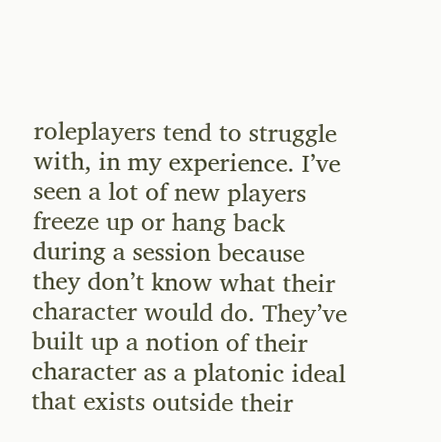roleplayers tend to struggle with, in my experience. I’ve seen a lot of new players freeze up or hang back during a session because they don’t know what their character would do. They’ve built up a notion of their character as a platonic ideal that exists outside their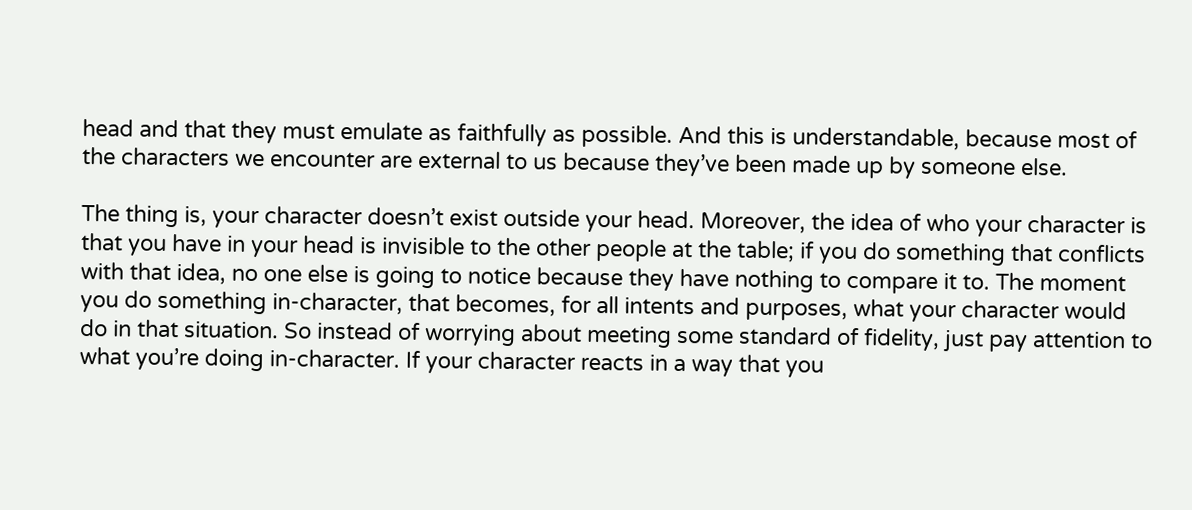head and that they must emulate as faithfully as possible. And this is understandable, because most of the characters we encounter are external to us because they’ve been made up by someone else.

The thing is, your character doesn’t exist outside your head. Moreover, the idea of who your character is that you have in your head is invisible to the other people at the table; if you do something that conflicts with that idea, no one else is going to notice because they have nothing to compare it to. The moment you do something in-character, that becomes, for all intents and purposes, what your character would do in that situation. So instead of worrying about meeting some standard of fidelity, just pay attention to what you’re doing in-character. If your character reacts in a way that you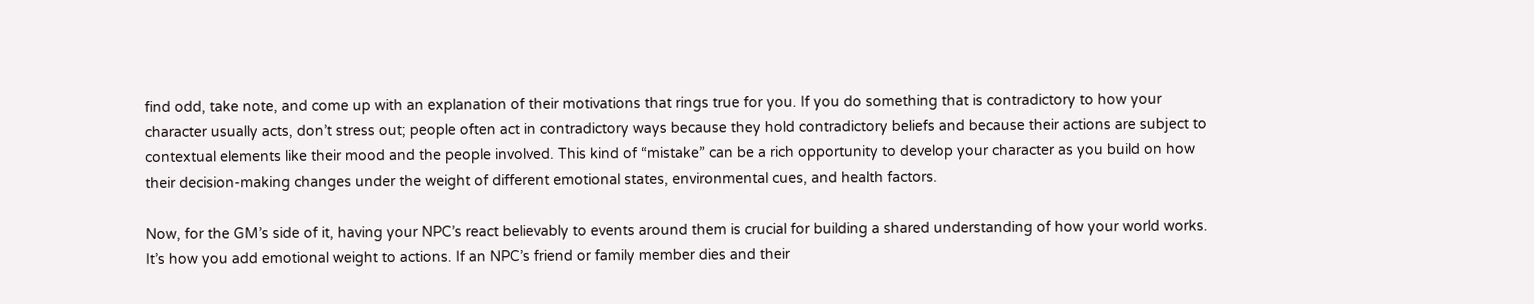find odd, take note, and come up with an explanation of their motivations that rings true for you. If you do something that is contradictory to how your character usually acts, don’t stress out; people often act in contradictory ways because they hold contradictory beliefs and because their actions are subject to contextual elements like their mood and the people involved. This kind of “mistake” can be a rich opportunity to develop your character as you build on how their decision-making changes under the weight of different emotional states, environmental cues, and health factors.

Now, for the GM’s side of it, having your NPC’s react believably to events around them is crucial for building a shared understanding of how your world works. It’s how you add emotional weight to actions. If an NPC’s friend or family member dies and their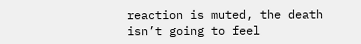reaction is muted, the death isn’t going to feel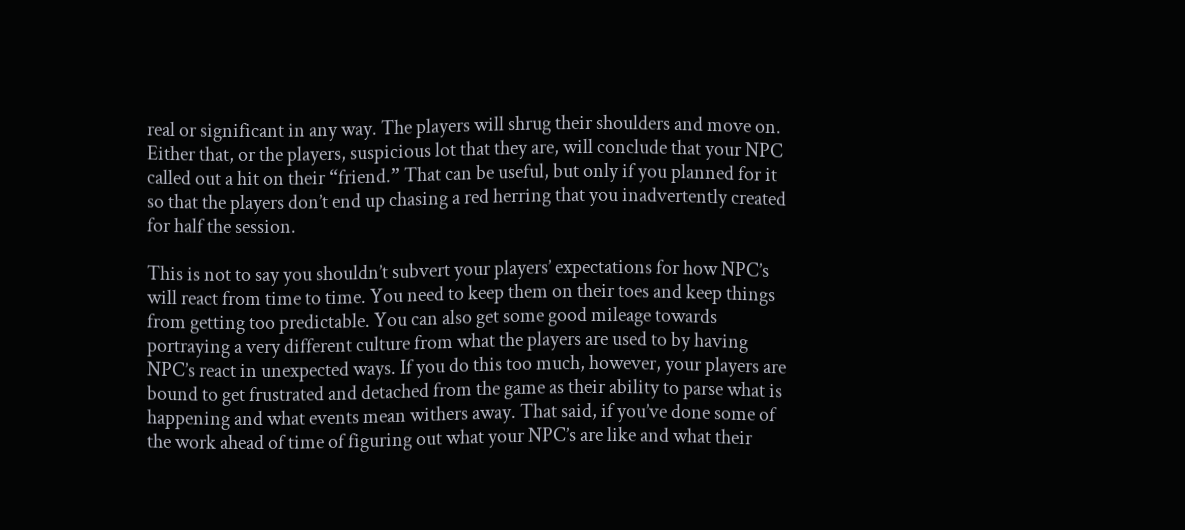real or significant in any way. The players will shrug their shoulders and move on. Either that, or the players, suspicious lot that they are, will conclude that your NPC called out a hit on their “friend.” That can be useful, but only if you planned for it so that the players don’t end up chasing a red herring that you inadvertently created for half the session.

This is not to say you shouldn’t subvert your players’ expectations for how NPC’s will react from time to time. You need to keep them on their toes and keep things from getting too predictable. You can also get some good mileage towards portraying a very different culture from what the players are used to by having NPC’s react in unexpected ways. If you do this too much, however, your players are bound to get frustrated and detached from the game as their ability to parse what is happening and what events mean withers away. That said, if you’ve done some of the work ahead of time of figuring out what your NPC’s are like and what their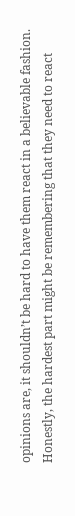opinions are, it shouldn’t be hard to have them react in a believable fashion. Honestly, the hardest part might be remembering that they need to react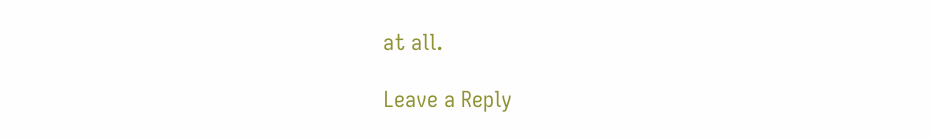at all.

Leave a Reply